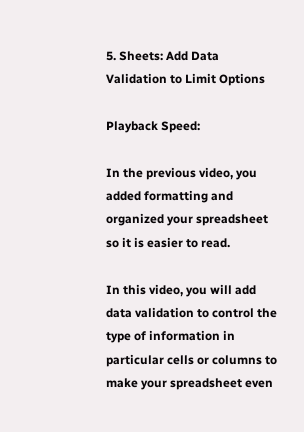5. Sheets: Add Data Validation to Limit Options

Playback Speed:

In the previous video, you added formatting and organized your spreadsheet so it is easier to read.

In this video, you will add data validation to control the type of information in particular cells or columns to make your spreadsheet even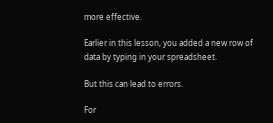more effective.

Earlier in this lesson, you added a new row of data by typing in your spreadsheet.

But this can lead to errors.

For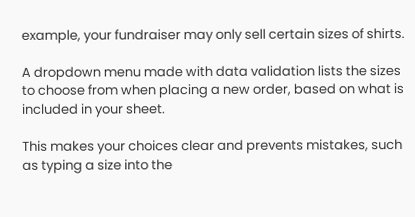example, your fundraiser may only sell certain sizes of shirts.

A dropdown menu made with data validation lists the sizes to choose from when placing a new order, based on what is included in your sheet.

This makes your choices clear and prevents mistakes, such as typing a size into the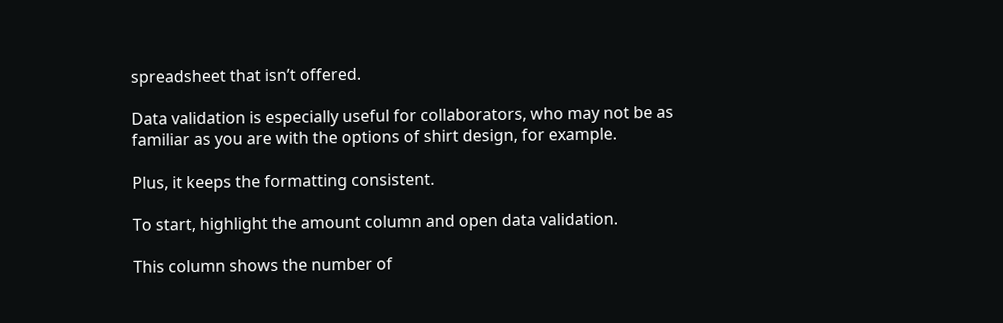spreadsheet that isn’t offered.

Data validation is especially useful for collaborators, who may not be as familiar as you are with the options of shirt design, for example.

Plus, it keeps the formatting consistent.

To start, highlight the amount column and open data validation.

This column shows the number of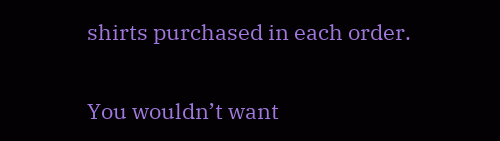shirts purchased in each order.

You wouldn’t want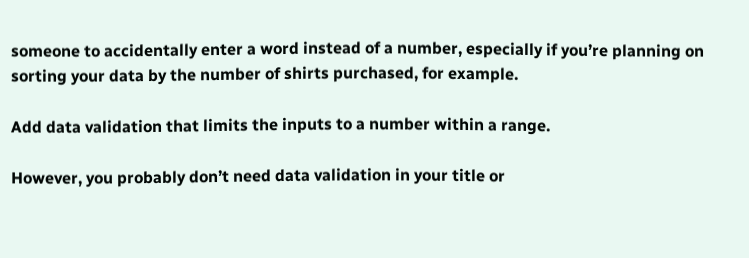someone to accidentally enter a word instead of a number, especially if you’re planning on sorting your data by the number of shirts purchased, for example.

Add data validation that limits the inputs to a number within a range.

However, you probably don’t need data validation in your title or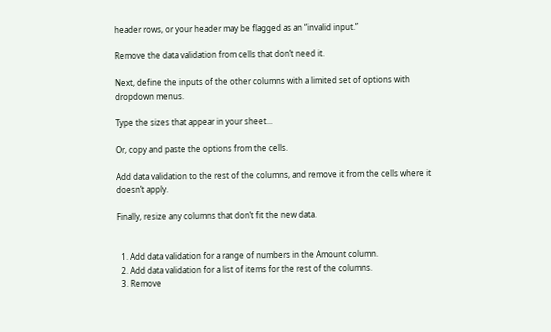header rows, or your header may be flagged as an “invalid input.”

Remove the data validation from cells that don’t need it.

Next, define the inputs of the other columns with a limited set of options with dropdown menus.

Type the sizes that appear in your sheet...

Or, copy and paste the options from the cells.

Add data validation to the rest of the columns, and remove it from the cells where it doesn’t apply.

Finally, resize any columns that don’t fit the new data.


  1. Add data validation for a range of numbers in the Amount column.
  2. Add data validation for a list of items for the rest of the columns.
  3. Remove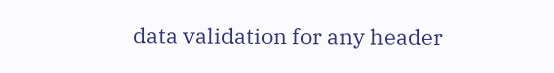data validation for any header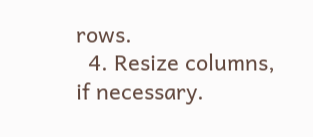rows.
  4. Resize columns, if necessary.